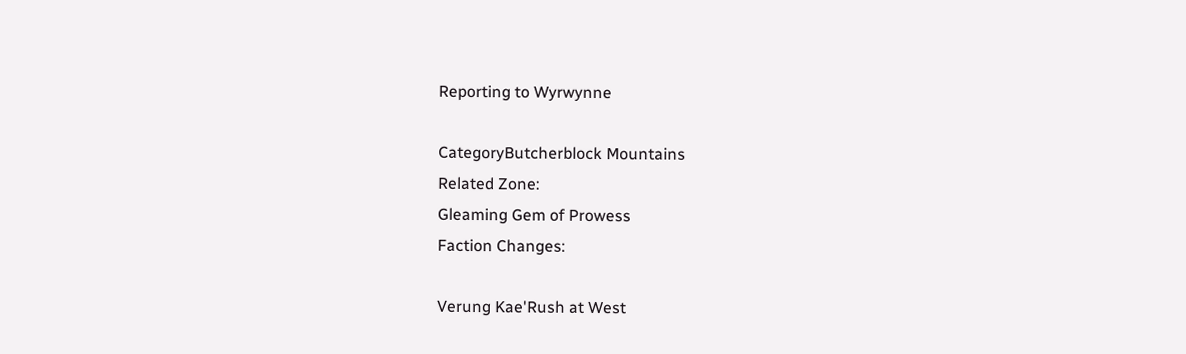Reporting to Wyrwynne

CategoryButcherblock Mountains
Related Zone:
Gleaming Gem of Prowess
Faction Changes:

Verung Kae'Rush at West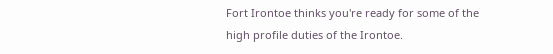Fort Irontoe thinks you're ready for some of the high profile duties of the Irontoe.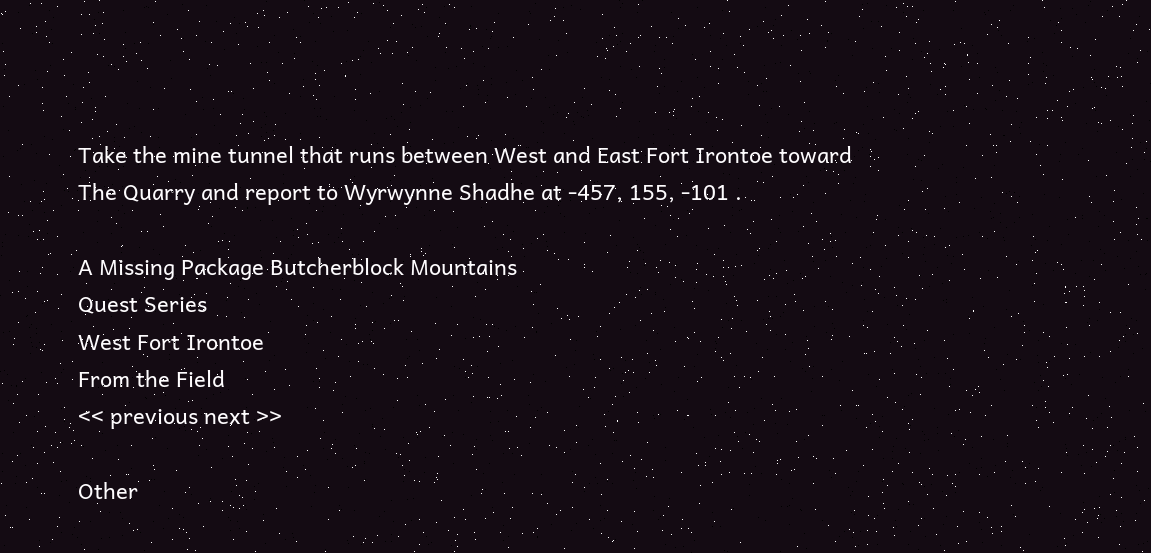Take the mine tunnel that runs between West and East Fort Irontoe toward The Quarry and report to Wyrwynne Shadhe at -457, 155, -101 .

A Missing Package Butcherblock Mountains
Quest Series
West Fort Irontoe
From the Field
<< previous next >>

Other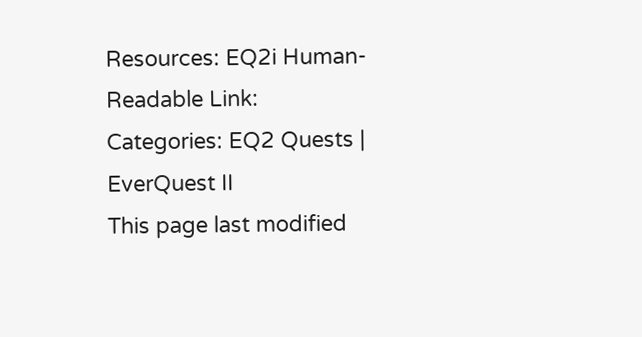Resources: EQ2i Human-Readable Link:
Categories: EQ2 Quests | EverQuest II
This page last modified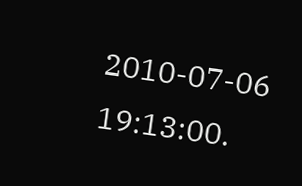2010-07-06 19:13:00.